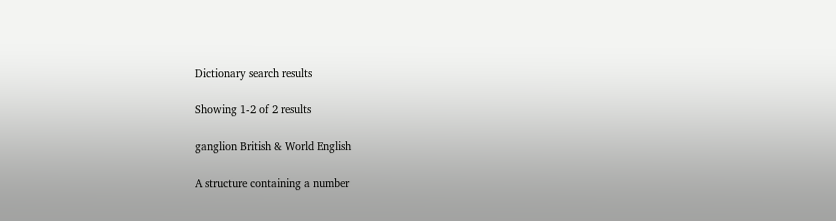Dictionary search results

Showing 1-2 of 2 results

ganglion British & World English

A structure containing a number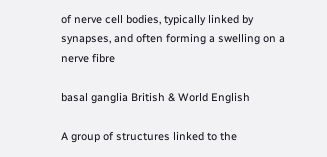of nerve cell bodies, typically linked by synapses, and often forming a swelling on a nerve fibre

basal ganglia British & World English

A group of structures linked to the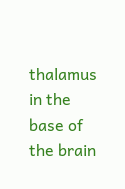thalamus in the base of the brain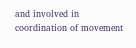and involved in coordination of movement